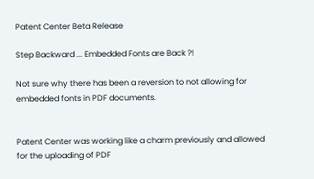Patent Center Beta Release

Step Backward ... Embedded Fonts are Back ?!

Not sure why there has been a reversion to not allowing for embedded fonts in PDF documents.


Patent Center was working like a charm previously and allowed for the uploading of PDF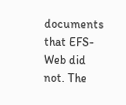documents that EFS-Web did not. The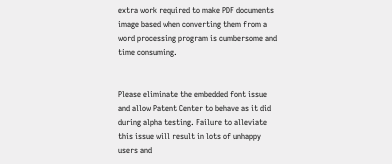extra work required to make PDF documents image based when converting them from a word processing program is cumbersome and time consuming.


Please eliminate the embedded font issue and allow Patent Center to behave as it did during alpha testing. Failure to alleviate this issue will result in lots of unhappy users and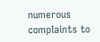numerous complaints to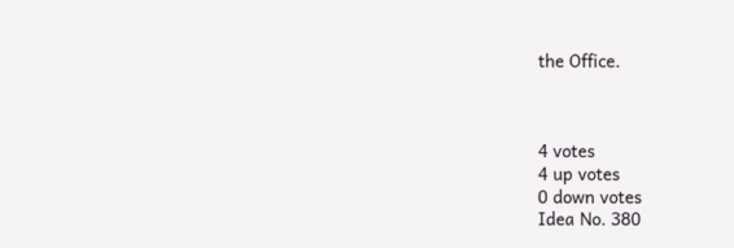the Office.



4 votes
4 up votes
0 down votes
Idea No. 380